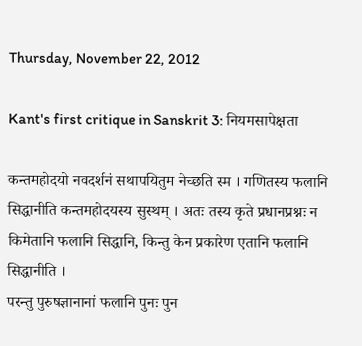Thursday, November 22, 2012

Kant's first critique in Sanskrit 3: नियमसापेक्षता

कन्तमहोदयो नवदर्शनं सथापयितुम नेच्‍छति स्म । गणितस्य फलानि सिद्धानीति कन्तमहोदयस्य सुस्थम् । अतः तस्य कृते प्रधानप्रश्नः न किमेतानि फलानि सिद्धानि, किन्तु केन प्रकारेण एतानि फलानि सिद्धानीति ।
परन्तु पुरुषज्ञानानां फलानि पुनः पुन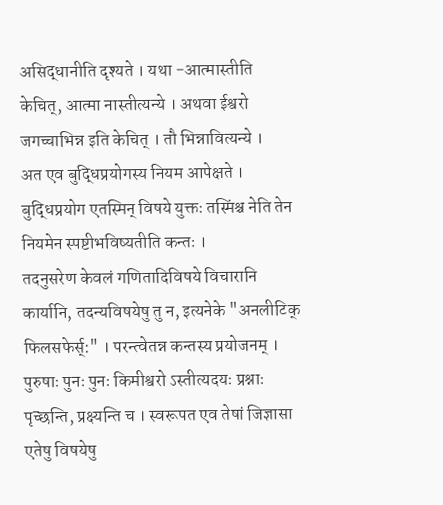असिद्धानीति दृश्यते । यथा −आत्मास्तीति केचित्, आत्मा नास्तीत्यन्ये । अथवा ईश्वरो जगच्चाभिन्न इति केचित् । तौ भिन्नावित्यन्ये ।
अत एव बुद्धिप्रयोगस्य नियम आपेक्षते । बुद्धिप्रयोग एतस्मिन् विषये युक्तः तस्मिंश्च नेति तेन नियमेन स्पष्टीभविष्यतीति कन्तः ।
तदनुसरेण केवलं गणितादिविषये विचारानि कार्यानि, तदन्यविषयेषु तु न, इत्यनेके "अनलीटिक् फिलसफेर्स्:" । परन्त्वेतन्न कन्तस्य प्रयोजनम् । पुरुषाः पुनः पुनः किमीश्वरो ऽस्तीत्यदयः प्रश्नाः पृच्छन्ति, प्रक्ष्यन्ति च । स्वरूपत एव तेषां जिज्ञासा एतेषु विषयेषु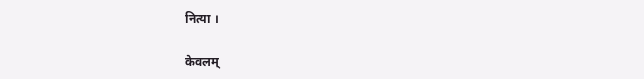नित्या ।

केवलम्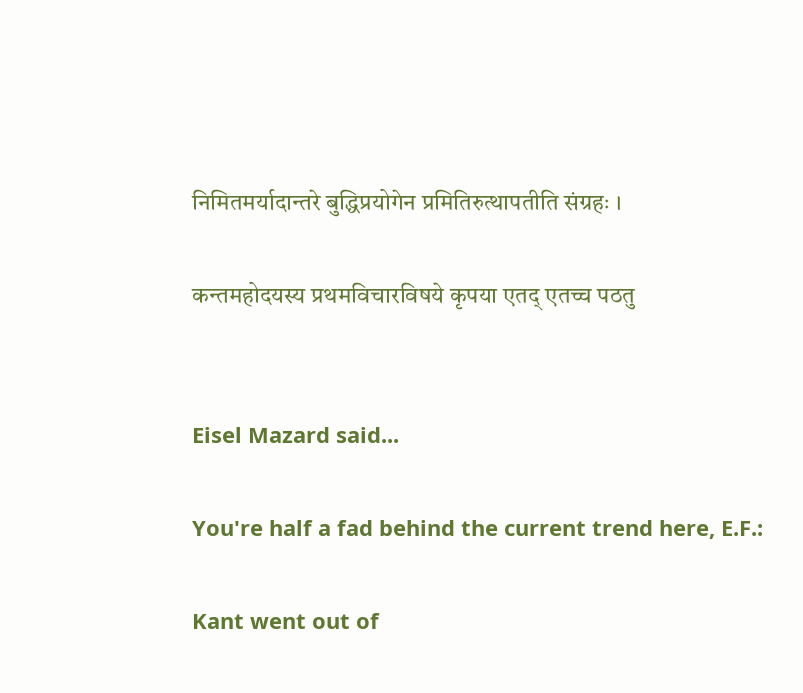निमितमर्यादान्तरे बुद्धिप्रयोगेन प्रमितिरुत्थापतीति संग्रहः ।

कन्तमहोदयस्य प्रथमविचारविषये कृपया एतद् एतच्च पठतु


Eisel Mazard said...

You're half a fad behind the current trend here, E.F.:

Kant went out of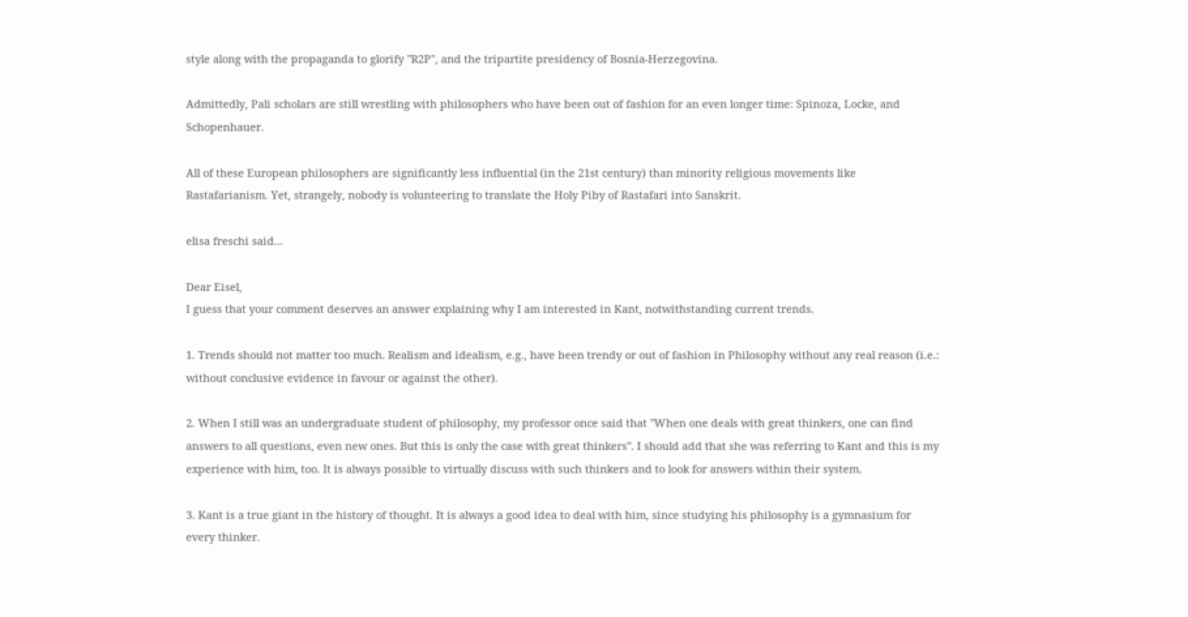style along with the propaganda to glorify "R2P", and the tripartite presidency of Bosnia-Herzegovina.

Admittedly, Pali scholars are still wrestling with philosophers who have been out of fashion for an even longer time: Spinoza, Locke, and Schopenhauer.

All of these European philosophers are significantly less influential (in the 21st century) than minority religious movements like Rastafarianism. Yet, strangely, nobody is volunteering to translate the Holy Piby of Rastafari into Sanskrit.

elisa freschi said...

Dear Eisel,
I guess that your comment deserves an answer explaining why I am interested in Kant, notwithstanding current trends.

1. Trends should not matter too much. Realism and idealism, e.g., have been trendy or out of fashion in Philosophy without any real reason (i.e.: without conclusive evidence in favour or against the other).

2. When I still was an undergraduate student of philosophy, my professor once said that "When one deals with great thinkers, one can find answers to all questions, even new ones. But this is only the case with great thinkers". I should add that she was referring to Kant and this is my experience with him, too. It is always possible to virtually discuss with such thinkers and to look for answers within their system.

3. Kant is a true giant in the history of thought. It is always a good idea to deal with him, since studying his philosophy is a gymnasium for every thinker.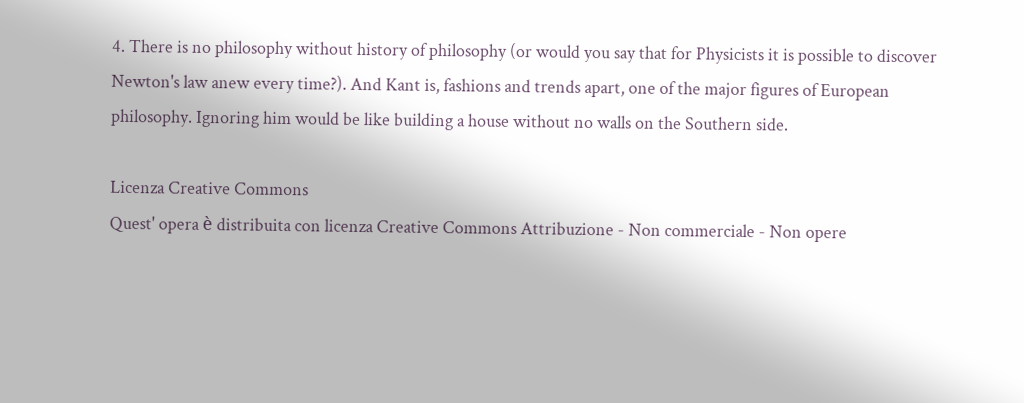4. There is no philosophy without history of philosophy (or would you say that for Physicists it is possible to discover Newton's law anew every time?). And Kant is, fashions and trends apart, one of the major figures of European philosophy. Ignoring him would be like building a house without no walls on the Southern side.

Licenza Creative Commons
Quest' opera è distribuita con licenza Creative Commons Attribuzione - Non commerciale - Non opere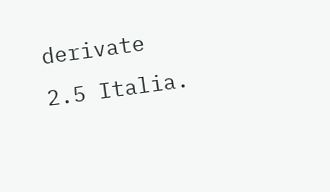derivate 2.5 Italia.